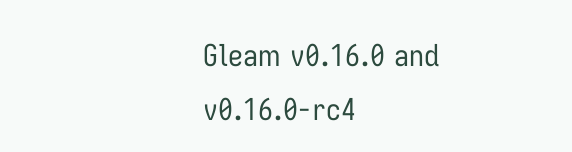Gleam v0.16.0 and v0.16.0-rc4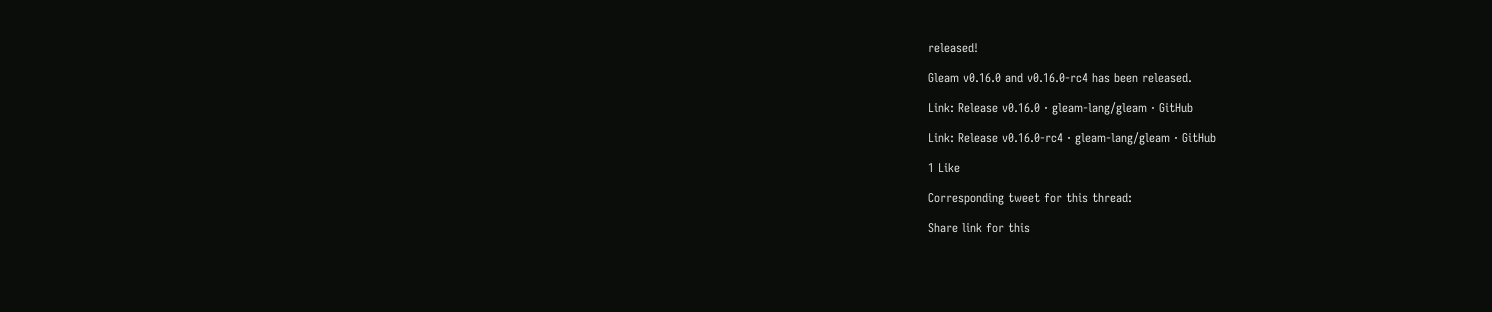released!

Gleam v0.16.0 and v0.16.0-rc4 has been released.

Link: Release v0.16.0 · gleam-lang/gleam · GitHub

Link: Release v0.16.0-rc4 · gleam-lang/gleam · GitHub

1 Like

Corresponding tweet for this thread:

Share link for this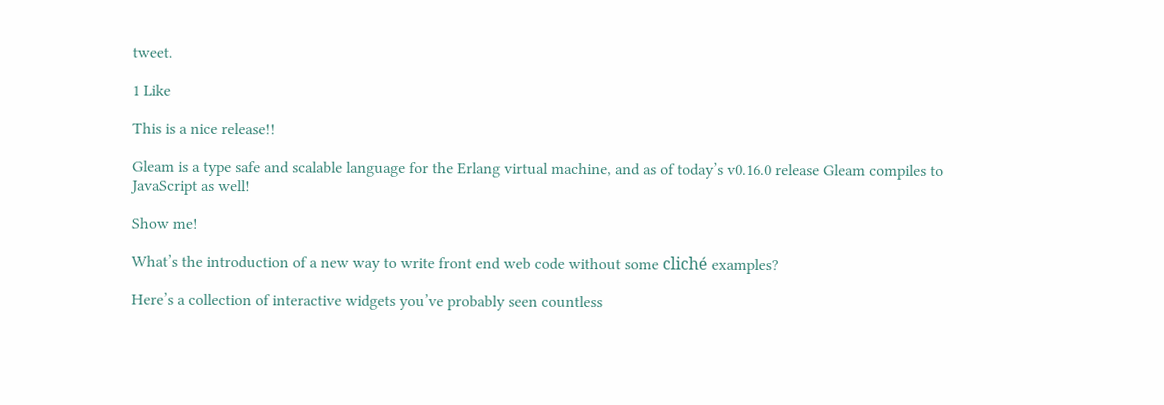tweet.

1 Like

This is a nice release!!

Gleam is a type safe and scalable language for the Erlang virtual machine, and as of today’s v0.16.0 release Gleam compiles to JavaScript as well!

Show me!

What’s the introduction of a new way to write front end web code without some cliché examples?

Here’s a collection of interactive widgets you’ve probably seen countless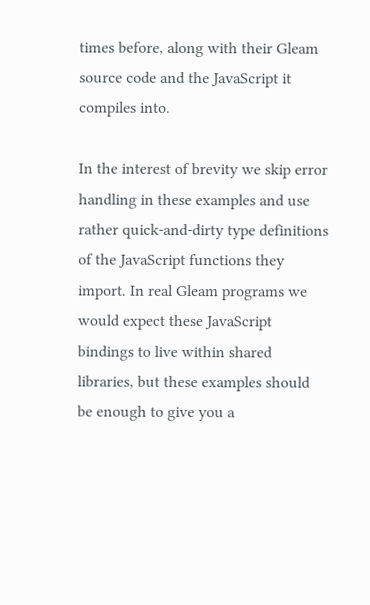times before, along with their Gleam source code and the JavaScript it compiles into.

In the interest of brevity we skip error handling in these examples and use rather quick-and-dirty type definitions of the JavaScript functions they import. In real Gleam programs we would expect these JavaScript bindings to live within shared libraries, but these examples should be enough to give you a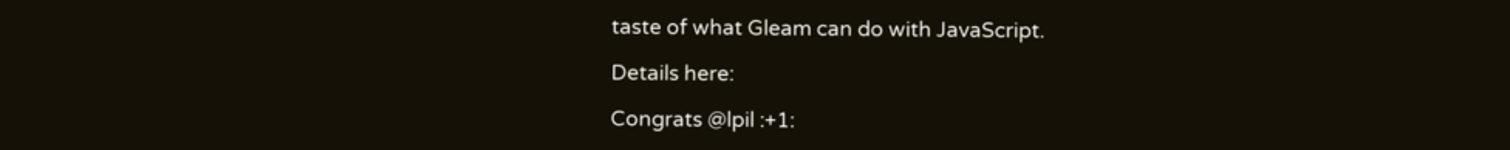taste of what Gleam can do with JavaScript.

Details here:

Congrats @lpil :+1: